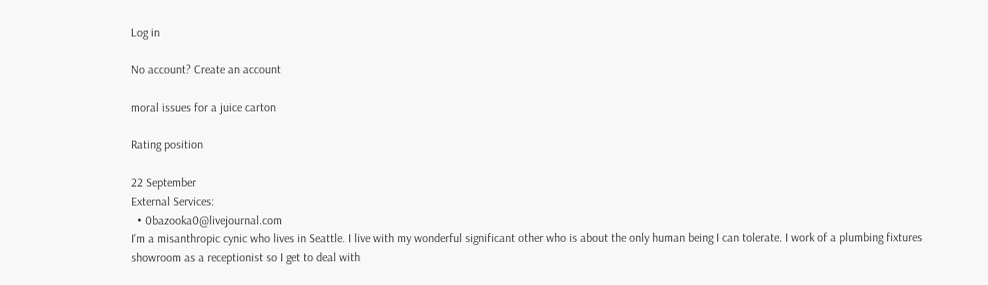Log in

No account? Create an account

moral issues for a juice carton

Rating position

22 September
External Services:
  • 0bazooka0@livejournal.com
I'm a misanthropic cynic who lives in Seattle. I live with my wonderful significant other who is about the only human being I can tolerate. I work of a plumbing fixtures showroom as a receptionist so I get to deal with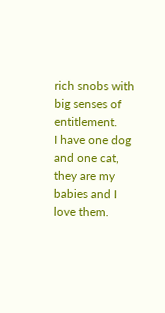rich snobs with big senses of entitlement.
I have one dog and one cat, they are my babies and I love them.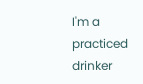I'm a practiced drinker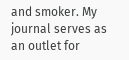and smoker. My journal serves as an outlet for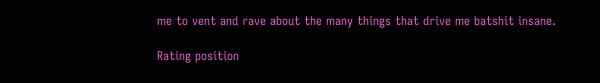me to vent and rave about the many things that drive me batshit insane.

Rating position